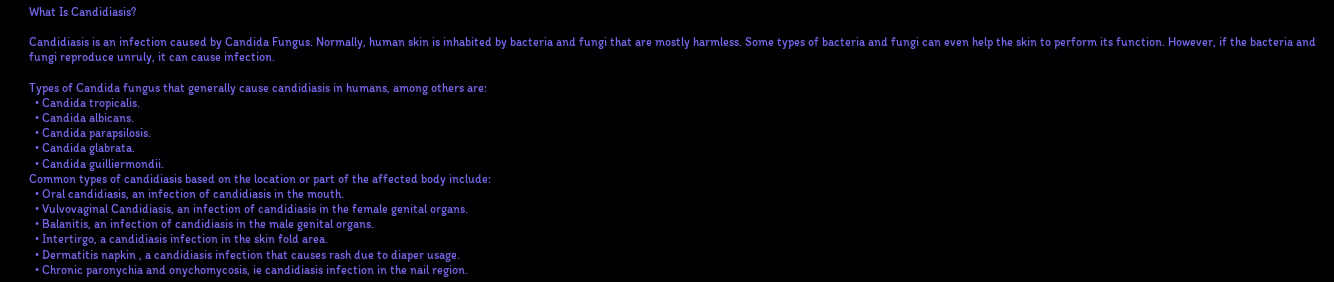What Is Candidiasis?

Candidiasis is an infection caused by Candida Fungus. Normally, human skin is inhabited by bacteria and fungi that are mostly harmless. Some types of bacteria and fungi can even help the skin to perform its function. However, if the bacteria and fungi reproduce unruly, it can cause infection.

Types of Candida fungus that generally cause candidiasis in humans, among others are:
  • Candida tropicalis.
  • Candida albicans.
  • Candida parapsilosis.
  • Candida glabrata.
  • Candida guilliermondii.
Common types of candidiasis based on the location or part of the affected body include:
  • Oral candidiasis, an infection of candidiasis in the mouth.
  • Vulvovaginal Candidiasis, an infection of candidiasis in the female genital organs.
  • Balanitis, an infection of candidiasis in the male genital organs.
  • Intertirgo, a candidiasis infection in the skin fold area.
  • Dermatitis napkin , a candidiasis infection that causes rash due to diaper usage.
  • Chronic paronychia and onychomycosis, ie candidiasis infection in the nail region.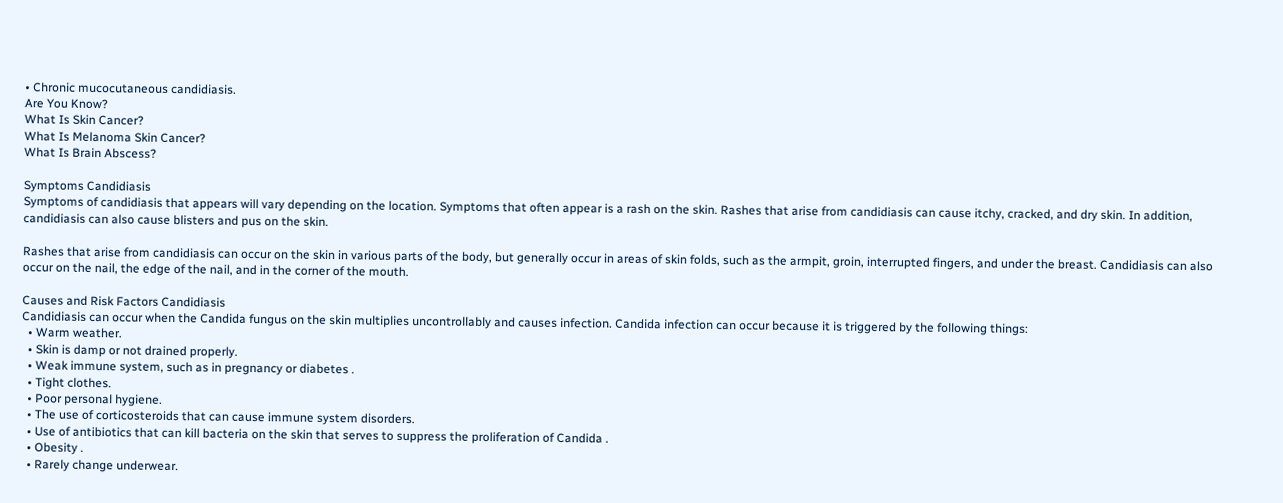• Chronic mucocutaneous candidiasis.
Are You Know?
What Is Skin Cancer?
What Is Melanoma Skin Cancer?
What Is Brain Abscess?

Symptoms Candidiasis
Symptoms of candidiasis that appears will vary depending on the location. Symptoms that often appear is a rash on the skin. Rashes that arise from candidiasis can cause itchy, cracked, and dry skin. In addition, candidiasis can also cause blisters and pus on the skin.

Rashes that arise from candidiasis can occur on the skin in various parts of the body, but generally occur in areas of skin folds, such as the armpit, groin, interrupted fingers, and under the breast. Candidiasis can also occur on the nail, the edge of the nail, and in the corner of the mouth.

Causes and Risk Factors Candidiasis
Candidiasis can occur when the Candida fungus on the skin multiplies uncontrollably and causes infection. Candida infection can occur because it is triggered by the following things:
  • Warm weather.
  • Skin is damp or not drained properly.
  • Weak immune system, such as in pregnancy or diabetes .
  • Tight clothes.
  • Poor personal hygiene.
  • The use of corticosteroids that can cause immune system disorders.
  • Use of antibiotics that can kill bacteria on the skin that serves to suppress the proliferation of Candida .
  • Obesity .
  • Rarely change underwear.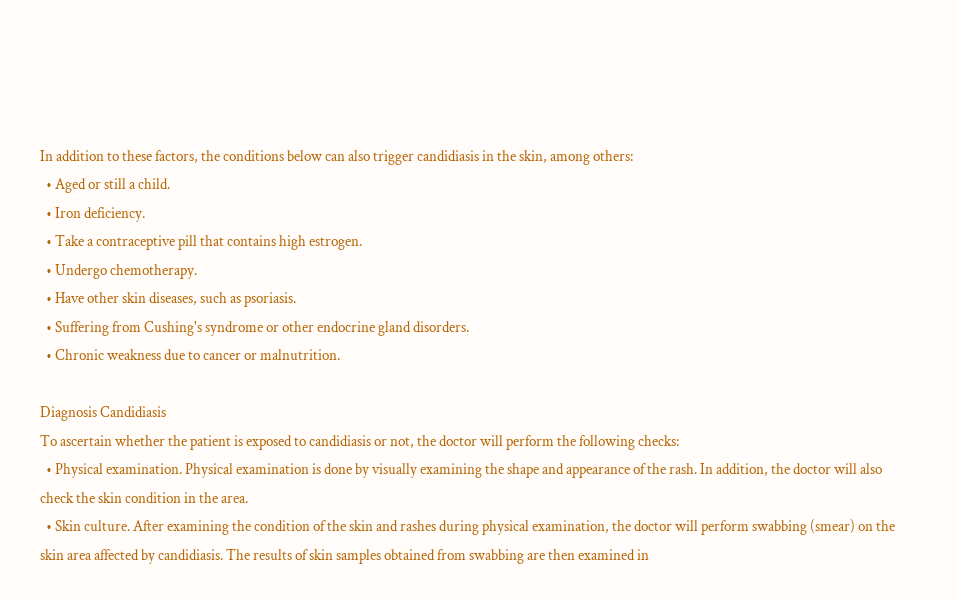In addition to these factors, the conditions below can also trigger candidiasis in the skin, among others:
  • Aged or still a child.
  • Iron deficiency.
  • Take a contraceptive pill that contains high estrogen.
  • Undergo chemotherapy.
  • Have other skin diseases, such as psoriasis.
  • Suffering from Cushing's syndrome or other endocrine gland disorders.
  • Chronic weakness due to cancer or malnutrition.

Diagnosis Candidiasis
To ascertain whether the patient is exposed to candidiasis or not, the doctor will perform the following checks:
  • Physical examination. Physical examination is done by visually examining the shape and appearance of the rash. In addition, the doctor will also check the skin condition in the area.
  • Skin culture. After examining the condition of the skin and rashes during physical examination, the doctor will perform swabbing (smear) on the skin area affected by candidiasis. The results of skin samples obtained from swabbing are then examined in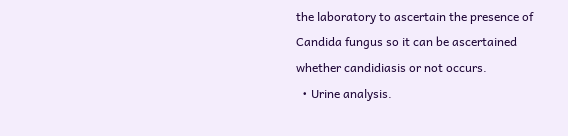the laboratory to ascertain the presence of Candida fungus so it can be ascertained whether candidiasis or not occurs.
  • Urine analysis.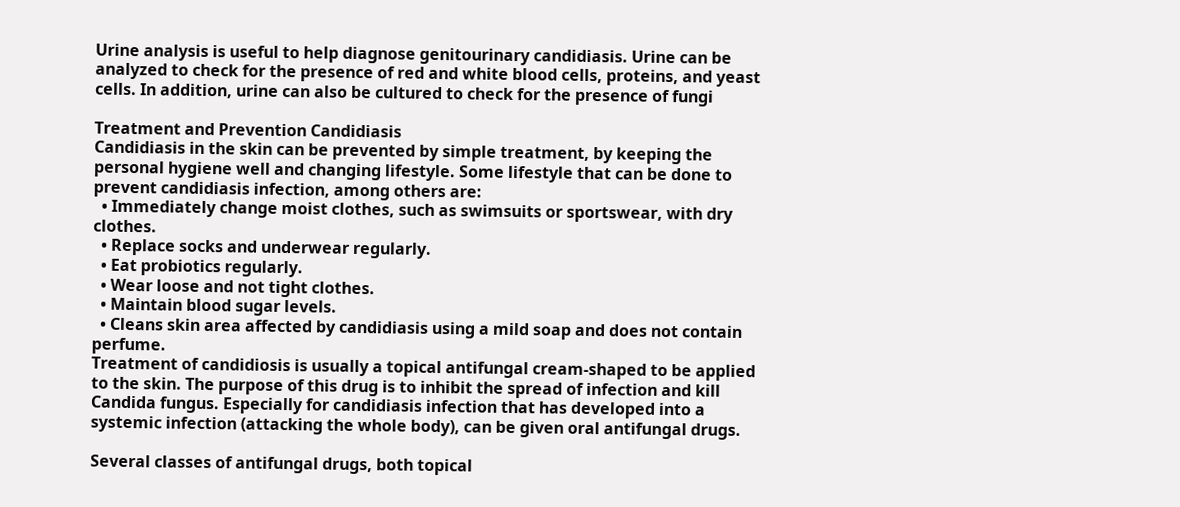Urine analysis is useful to help diagnose genitourinary candidiasis. Urine can be analyzed to check for the presence of red and white blood cells, proteins, and yeast cells. In addition, urine can also be cultured to check for the presence of fungi

Treatment and Prevention Candidiasis
Candidiasis in the skin can be prevented by simple treatment, by keeping the personal hygiene well and changing lifestyle. Some lifestyle that can be done to prevent candidiasis infection, among others are:
  • Immediately change moist clothes, such as swimsuits or sportswear, with dry clothes.
  • Replace socks and underwear regularly.
  • Eat probiotics regularly.
  • Wear loose and not tight clothes.
  • Maintain blood sugar levels.
  • Cleans skin area affected by candidiasis using a mild soap and does not contain perfume.
Treatment of candidiosis is usually a topical antifungal cream-shaped to be applied to the skin. The purpose of this drug is to inhibit the spread of infection and kill Candida fungus. Especially for candidiasis infection that has developed into a systemic infection (attacking the whole body), can be given oral antifungal drugs.

Several classes of antifungal drugs, both topical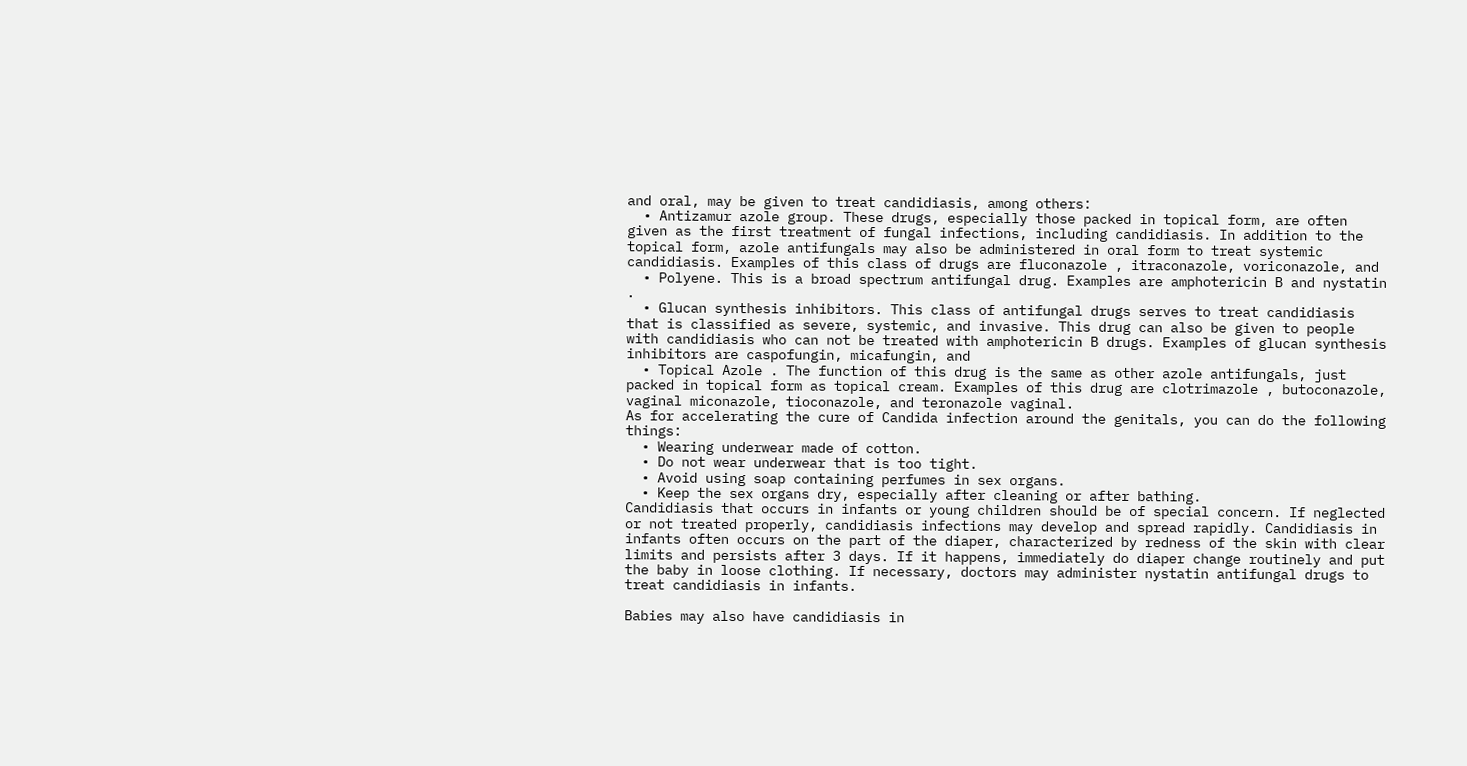and oral, may be given to treat candidiasis, among others:
  • Antizamur azole group. These drugs, especially those packed in topical form, are often given as the first treatment of fungal infections, including candidiasis. In addition to the topical form, azole antifungals may also be administered in oral form to treat systemic candidiasis. Examples of this class of drugs are fluconazole , itraconazole, voriconazole, and
  • Polyene. This is a broad spectrum antifungal drug. Examples are amphotericin B and nystatin .
  • Glucan synthesis inhibitors. This class of antifungal drugs serves to treat candidiasis that is classified as severe, systemic, and invasive. This drug can also be given to people with candidiasis who can not be treated with amphotericin B drugs. Examples of glucan synthesis inhibitors are caspofungin, micafungin, and
  • Topical Azole . The function of this drug is the same as other azole antifungals, just packed in topical form as topical cream. Examples of this drug are clotrimazole , butoconazole, vaginal miconazole, tioconazole, and teronazole vaginal.
As for accelerating the cure of Candida infection around the genitals, you can do the following things:
  • Wearing underwear made of cotton.
  • Do not wear underwear that is too tight.
  • Avoid using soap containing perfumes in sex organs.
  • Keep the sex organs dry, especially after cleaning or after bathing.
Candidiasis that occurs in infants or young children should be of special concern. If neglected or not treated properly, candidiasis infections may develop and spread rapidly. Candidiasis in infants often occurs on the part of the diaper, characterized by redness of the skin with clear limits and persists after 3 days. If it happens, immediately do diaper change routinely and put the baby in loose clothing. If necessary, doctors may administer nystatin antifungal drugs to treat candidiasis in infants.

Babies may also have candidiasis in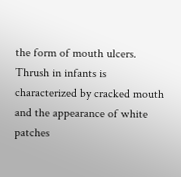the form of mouth ulcers. Thrush in infants is characterized by cracked mouth and the appearance of white patches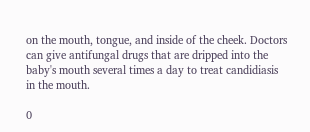on the mouth, tongue, and inside of the cheek. Doctors can give antifungal drugs that are dripped into the baby's mouth several times a day to treat candidiasis in the mouth.

0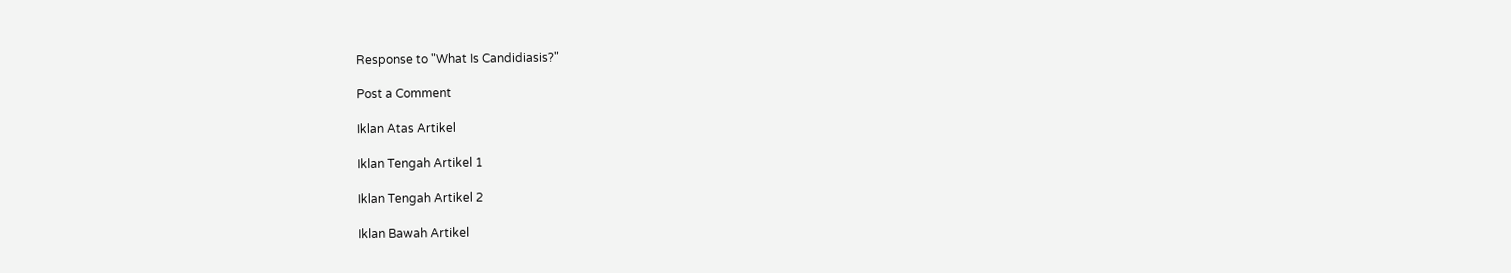Response to "What Is Candidiasis?"

Post a Comment

Iklan Atas Artikel

Iklan Tengah Artikel 1

Iklan Tengah Artikel 2

Iklan Bawah Artikel